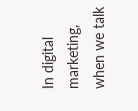In digital marketing, when we talk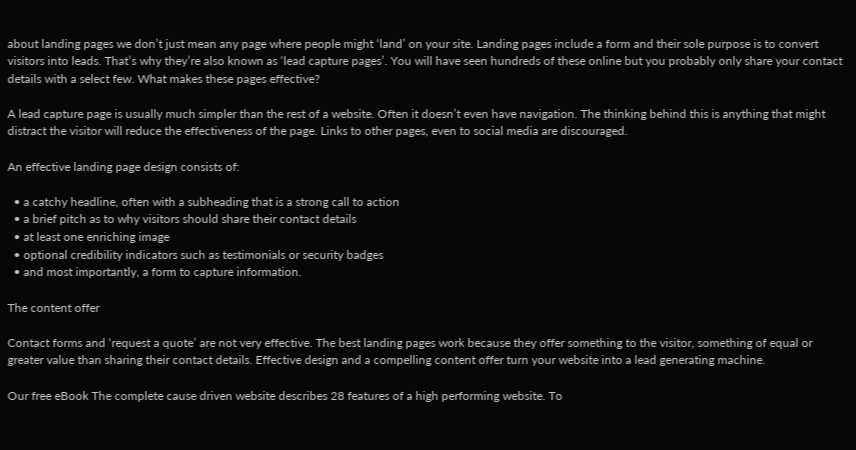about landing pages we don’t just mean any page where people might ‘land’ on your site. Landing pages include a form and their sole purpose is to convert visitors into leads. That’s why they’re also known as ‘lead capture pages’. You will have seen hundreds of these online but you probably only share your contact details with a select few. What makes these pages effective?

A lead capture page is usually much simpler than the rest of a website. Often it doesn’t even have navigation. The thinking behind this is anything that might distract the visitor will reduce the effectiveness of the page. Links to other pages, even to social media are discouraged.

An effective landing page design consists of:

  • a catchy headline, often with a subheading that is a strong call to action
  • a brief pitch as to why visitors should share their contact details
  • at least one enriching image
  • optional credibility indicators such as testimonials or security badges
  • and most importantly, a form to capture information.

The content offer

Contact forms and ‘request a quote’ are not very effective. The best landing pages work because they offer something to the visitor, something of equal or greater value than sharing their contact details. Effective design and a compelling content offer turn your website into a lead generating machine.

Our free eBook The complete cause driven website describes 28 features of a high performing website. To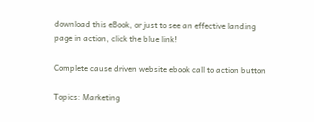download this eBook, or just to see an effective landing page in action, click the blue link!

Complete cause driven website ebook call to action button

Topics: Marketing